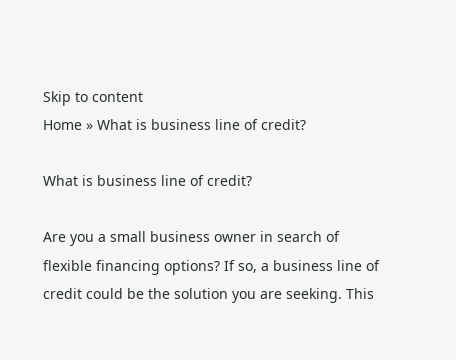Skip to content
Home » What is business line of credit?

What is business line of credit?

Are you a small business owner in search of flexible financing options? If so, a business line of credit could be the solution you are seeking. This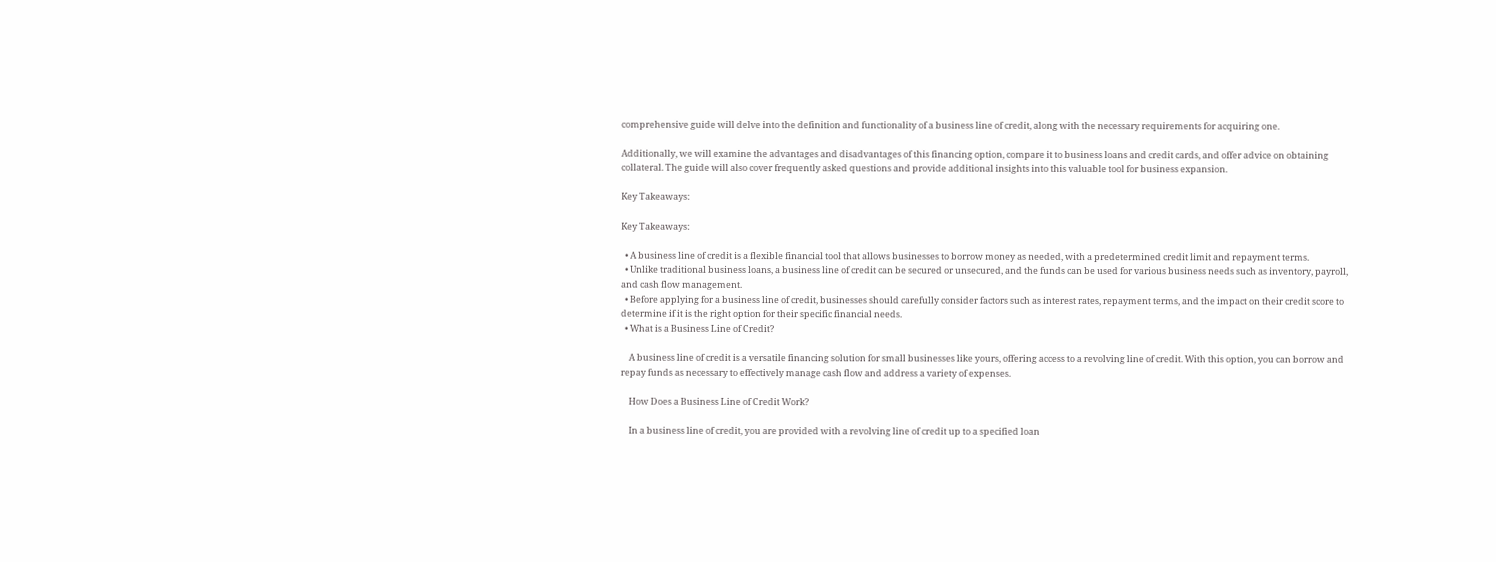comprehensive guide will delve into the definition and functionality of a business line of credit, along with the necessary requirements for acquiring one.

Additionally, we will examine the advantages and disadvantages of this financing option, compare it to business loans and credit cards, and offer advice on obtaining collateral. The guide will also cover frequently asked questions and provide additional insights into this valuable tool for business expansion.

Key Takeaways:

Key Takeaways:

  • A business line of credit is a flexible financial tool that allows businesses to borrow money as needed, with a predetermined credit limit and repayment terms.
  • Unlike traditional business loans, a business line of credit can be secured or unsecured, and the funds can be used for various business needs such as inventory, payroll, and cash flow management.
  • Before applying for a business line of credit, businesses should carefully consider factors such as interest rates, repayment terms, and the impact on their credit score to determine if it is the right option for their specific financial needs.
  • What is a Business Line of Credit?

    A business line of credit is a versatile financing solution for small businesses like yours, offering access to a revolving line of credit. With this option, you can borrow and repay funds as necessary to effectively manage cash flow and address a variety of expenses.

    How Does a Business Line of Credit Work?

    In a business line of credit, you are provided with a revolving line of credit up to a specified loan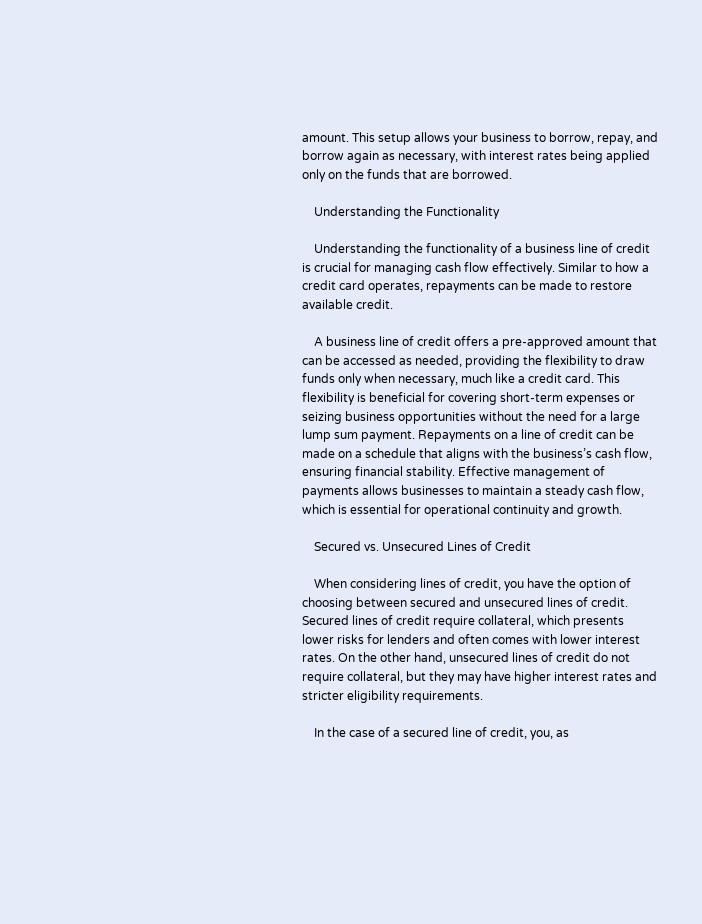amount. This setup allows your business to borrow, repay, and borrow again as necessary, with interest rates being applied only on the funds that are borrowed.

    Understanding the Functionality

    Understanding the functionality of a business line of credit is crucial for managing cash flow effectively. Similar to how a credit card operates, repayments can be made to restore available credit.

    A business line of credit offers a pre-approved amount that can be accessed as needed, providing the flexibility to draw funds only when necessary, much like a credit card. This flexibility is beneficial for covering short-term expenses or seizing business opportunities without the need for a large lump sum payment. Repayments on a line of credit can be made on a schedule that aligns with the business’s cash flow, ensuring financial stability. Effective management of payments allows businesses to maintain a steady cash flow, which is essential for operational continuity and growth.

    Secured vs. Unsecured Lines of Credit

    When considering lines of credit, you have the option of choosing between secured and unsecured lines of credit. Secured lines of credit require collateral, which presents lower risks for lenders and often comes with lower interest rates. On the other hand, unsecured lines of credit do not require collateral, but they may have higher interest rates and stricter eligibility requirements.

    In the case of a secured line of credit, you, as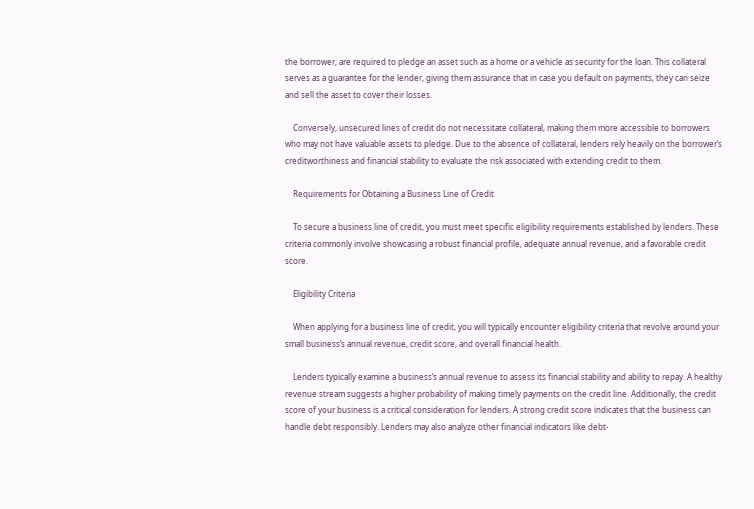the borrower, are required to pledge an asset such as a home or a vehicle as security for the loan. This collateral serves as a guarantee for the lender, giving them assurance that in case you default on payments, they can seize and sell the asset to cover their losses.

    Conversely, unsecured lines of credit do not necessitate collateral, making them more accessible to borrowers who may not have valuable assets to pledge. Due to the absence of collateral, lenders rely heavily on the borrower’s creditworthiness and financial stability to evaluate the risk associated with extending credit to them.

    Requirements for Obtaining a Business Line of Credit

    To secure a business line of credit, you must meet specific eligibility requirements established by lenders. These criteria commonly involve showcasing a robust financial profile, adequate annual revenue, and a favorable credit score.

    Eligibility Criteria

    When applying for a business line of credit, you will typically encounter eligibility criteria that revolve around your small business’s annual revenue, credit score, and overall financial health.

    Lenders typically examine a business’s annual revenue to assess its financial stability and ability to repay. A healthy revenue stream suggests a higher probability of making timely payments on the credit line. Additionally, the credit score of your business is a critical consideration for lenders. A strong credit score indicates that the business can handle debt responsibly. Lenders may also analyze other financial indicators like debt-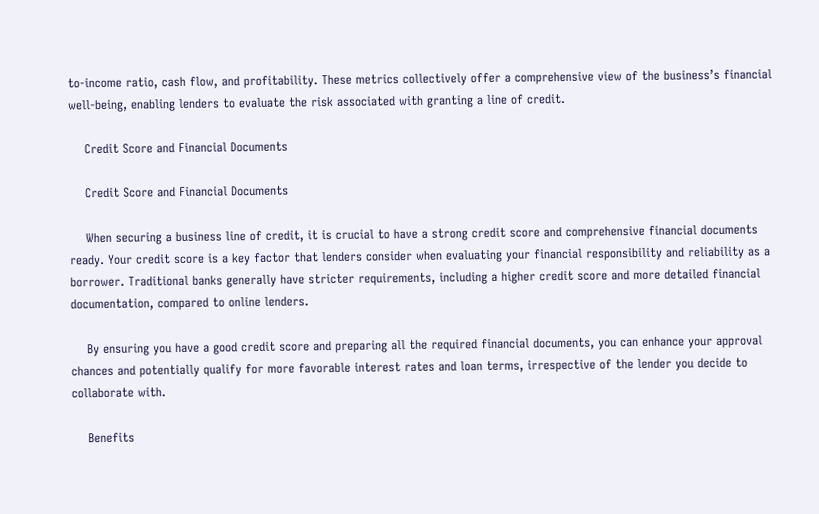to-income ratio, cash flow, and profitability. These metrics collectively offer a comprehensive view of the business’s financial well-being, enabling lenders to evaluate the risk associated with granting a line of credit.

    Credit Score and Financial Documents

    Credit Score and Financial Documents

    When securing a business line of credit, it is crucial to have a strong credit score and comprehensive financial documents ready. Your credit score is a key factor that lenders consider when evaluating your financial responsibility and reliability as a borrower. Traditional banks generally have stricter requirements, including a higher credit score and more detailed financial documentation, compared to online lenders.

    By ensuring you have a good credit score and preparing all the required financial documents, you can enhance your approval chances and potentially qualify for more favorable interest rates and loan terms, irrespective of the lender you decide to collaborate with.

    Benefits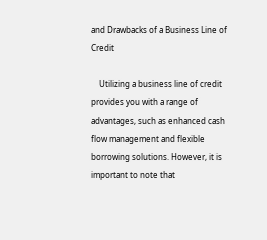and Drawbacks of a Business Line of Credit

    Utilizing a business line of credit provides you with a range of advantages, such as enhanced cash flow management and flexible borrowing solutions. However, it is important to note that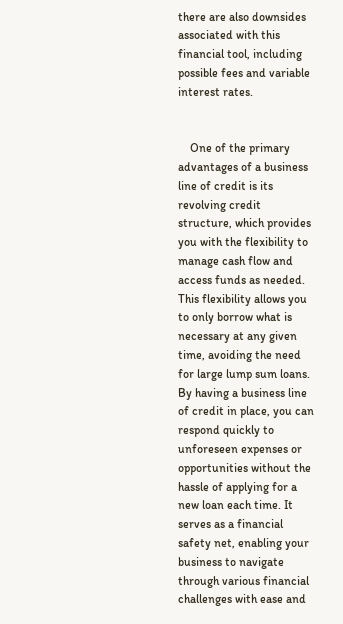there are also downsides associated with this financial tool, including possible fees and variable interest rates.


    One of the primary advantages of a business line of credit is its revolving credit structure, which provides you with the flexibility to manage cash flow and access funds as needed. This flexibility allows you to only borrow what is necessary at any given time, avoiding the need for large lump sum loans. By having a business line of credit in place, you can respond quickly to unforeseen expenses or opportunities without the hassle of applying for a new loan each time. It serves as a financial safety net, enabling your business to navigate through various financial challenges with ease and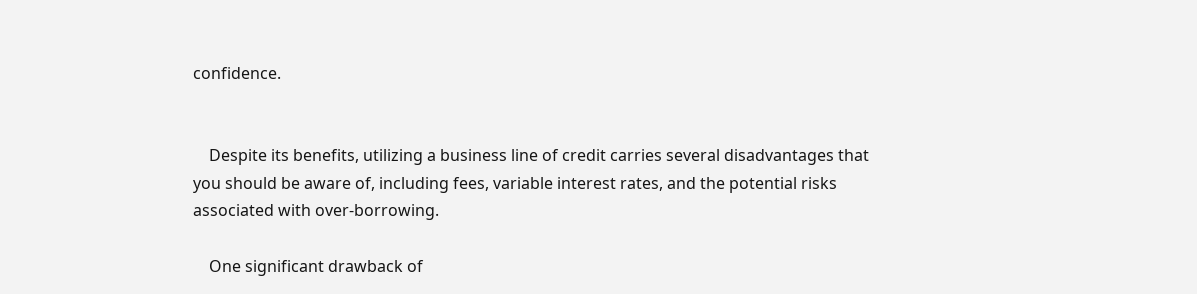confidence.


    Despite its benefits, utilizing a business line of credit carries several disadvantages that you should be aware of, including fees, variable interest rates, and the potential risks associated with over-borrowing.

    One significant drawback of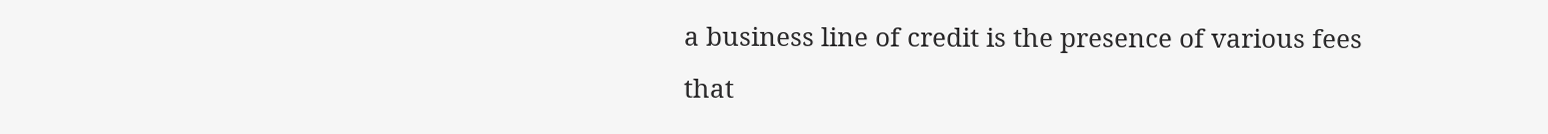a business line of credit is the presence of various fees that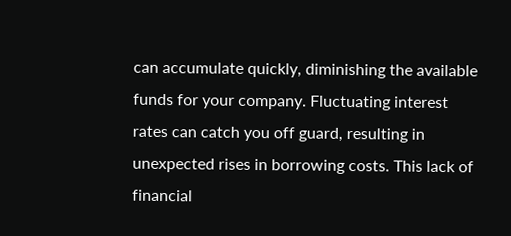can accumulate quickly, diminishing the available funds for your company. Fluctuating interest rates can catch you off guard, resulting in unexpected rises in borrowing costs. This lack of financial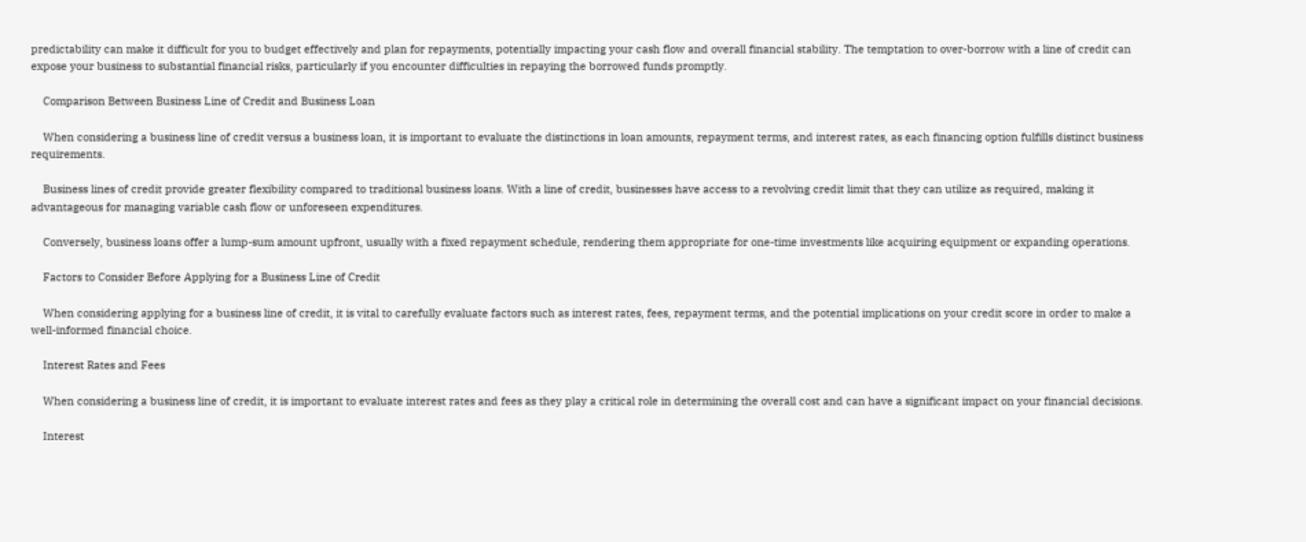predictability can make it difficult for you to budget effectively and plan for repayments, potentially impacting your cash flow and overall financial stability. The temptation to over-borrow with a line of credit can expose your business to substantial financial risks, particularly if you encounter difficulties in repaying the borrowed funds promptly.

    Comparison Between Business Line of Credit and Business Loan

    When considering a business line of credit versus a business loan, it is important to evaluate the distinctions in loan amounts, repayment terms, and interest rates, as each financing option fulfills distinct business requirements.

    Business lines of credit provide greater flexibility compared to traditional business loans. With a line of credit, businesses have access to a revolving credit limit that they can utilize as required, making it advantageous for managing variable cash flow or unforeseen expenditures.

    Conversely, business loans offer a lump-sum amount upfront, usually with a fixed repayment schedule, rendering them appropriate for one-time investments like acquiring equipment or expanding operations.

    Factors to Consider Before Applying for a Business Line of Credit

    When considering applying for a business line of credit, it is vital to carefully evaluate factors such as interest rates, fees, repayment terms, and the potential implications on your credit score in order to make a well-informed financial choice.

    Interest Rates and Fees

    When considering a business line of credit, it is important to evaluate interest rates and fees as they play a critical role in determining the overall cost and can have a significant impact on your financial decisions.

    Interest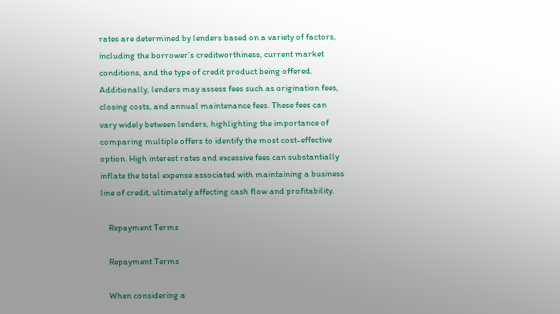rates are determined by lenders based on a variety of factors, including the borrower’s creditworthiness, current market conditions, and the type of credit product being offered. Additionally, lenders may assess fees such as origination fees, closing costs, and annual maintenance fees. These fees can vary widely between lenders, highlighting the importance of comparing multiple offers to identify the most cost-effective option. High interest rates and excessive fees can substantially inflate the total expense associated with maintaining a business line of credit, ultimately affecting cash flow and profitability.

    Repayment Terms

    Repayment Terms

    When considering a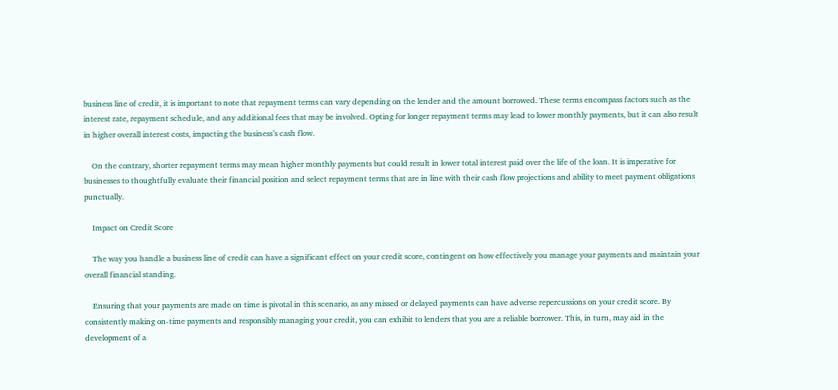business line of credit, it is important to note that repayment terms can vary depending on the lender and the amount borrowed. These terms encompass factors such as the interest rate, repayment schedule, and any additional fees that may be involved. Opting for longer repayment terms may lead to lower monthly payments, but it can also result in higher overall interest costs, impacting the business’s cash flow.

    On the contrary, shorter repayment terms may mean higher monthly payments but could result in lower total interest paid over the life of the loan. It is imperative for businesses to thoughtfully evaluate their financial position and select repayment terms that are in line with their cash flow projections and ability to meet payment obligations punctually.

    Impact on Credit Score

    The way you handle a business line of credit can have a significant effect on your credit score, contingent on how effectively you manage your payments and maintain your overall financial standing.

    Ensuring that your payments are made on time is pivotal in this scenario, as any missed or delayed payments can have adverse repercussions on your credit score. By consistently making on-time payments and responsibly managing your credit, you can exhibit to lenders that you are a reliable borrower. This, in turn, may aid in the development of a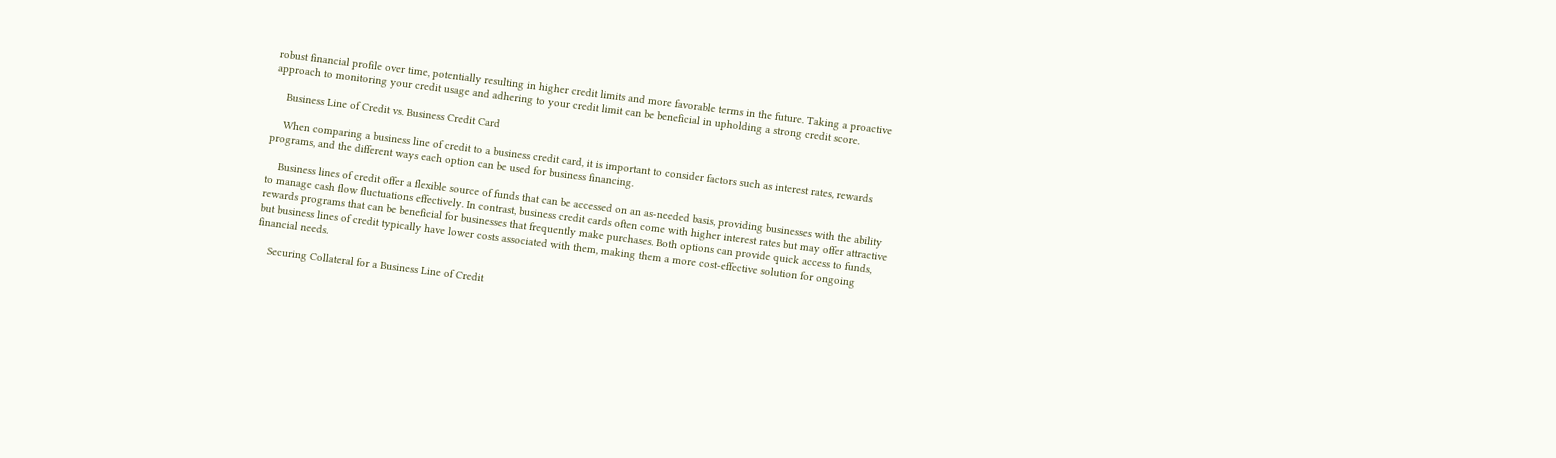robust financial profile over time, potentially resulting in higher credit limits and more favorable terms in the future. Taking a proactive approach to monitoring your credit usage and adhering to your credit limit can be beneficial in upholding a strong credit score.

    Business Line of Credit vs. Business Credit Card

    When comparing a business line of credit to a business credit card, it is important to consider factors such as interest rates, rewards programs, and the different ways each option can be used for business financing.

    Business lines of credit offer a flexible source of funds that can be accessed on an as-needed basis, providing businesses with the ability to manage cash flow fluctuations effectively. In contrast, business credit cards often come with higher interest rates but may offer attractive rewards programs that can be beneficial for businesses that frequently make purchases. Both options can provide quick access to funds, but business lines of credit typically have lower costs associated with them, making them a more cost-effective solution for ongoing financial needs.

    Securing Collateral for a Business Line of Credit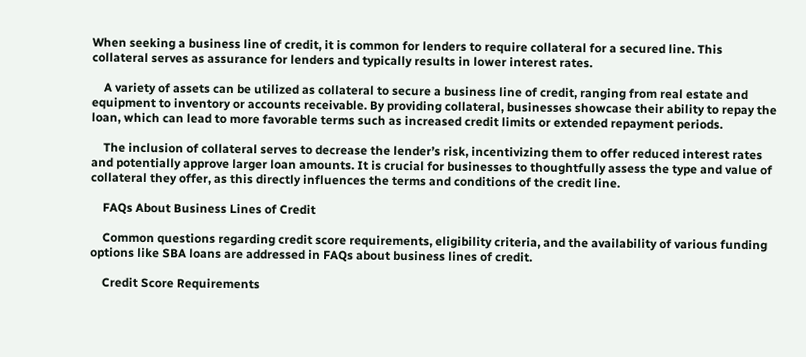When seeking a business line of credit, it is common for lenders to require collateral for a secured line. This collateral serves as assurance for lenders and typically results in lower interest rates.

    A variety of assets can be utilized as collateral to secure a business line of credit, ranging from real estate and equipment to inventory or accounts receivable. By providing collateral, businesses showcase their ability to repay the loan, which can lead to more favorable terms such as increased credit limits or extended repayment periods.

    The inclusion of collateral serves to decrease the lender’s risk, incentivizing them to offer reduced interest rates and potentially approve larger loan amounts. It is crucial for businesses to thoughtfully assess the type and value of collateral they offer, as this directly influences the terms and conditions of the credit line.

    FAQs About Business Lines of Credit

    Common questions regarding credit score requirements, eligibility criteria, and the availability of various funding options like SBA loans are addressed in FAQs about business lines of credit.

    Credit Score Requirements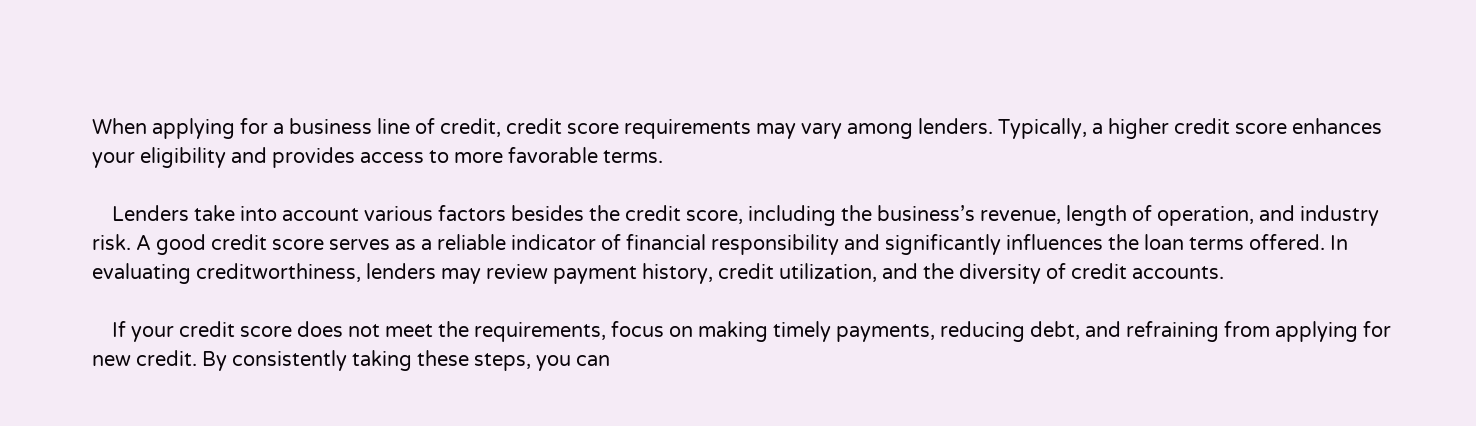When applying for a business line of credit, credit score requirements may vary among lenders. Typically, a higher credit score enhances your eligibility and provides access to more favorable terms.

    Lenders take into account various factors besides the credit score, including the business’s revenue, length of operation, and industry risk. A good credit score serves as a reliable indicator of financial responsibility and significantly influences the loan terms offered. In evaluating creditworthiness, lenders may review payment history, credit utilization, and the diversity of credit accounts.

    If your credit score does not meet the requirements, focus on making timely payments, reducing debt, and refraining from applying for new credit. By consistently taking these steps, you can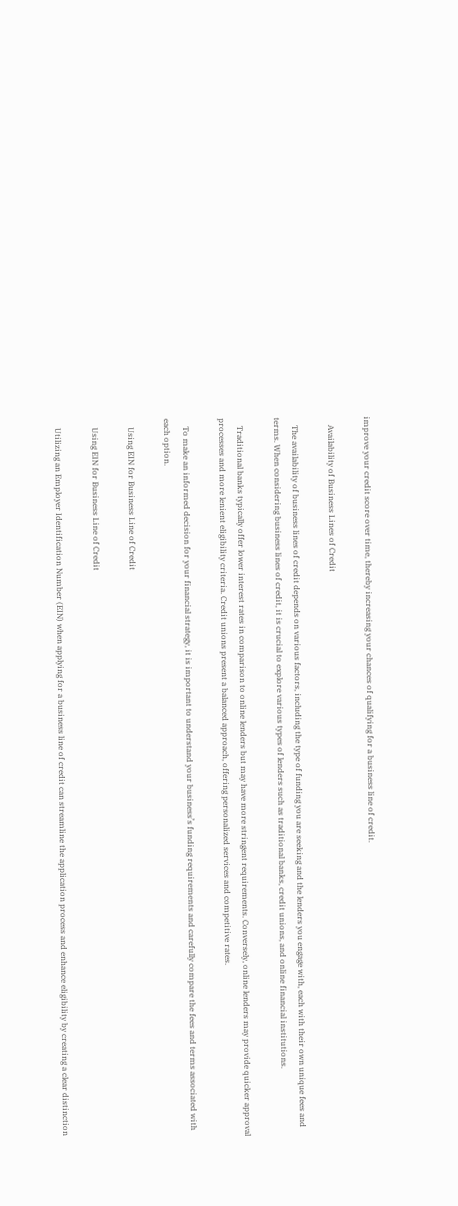improve your credit score over time, thereby increasing your chances of qualifying for a business line of credit.

    Availability of Business Lines of Credit

    The availability of business lines of credit depends on various factors, including the type of funding you are seeking and the lenders you engage with, each with their own unique fees and terms. When considering business lines of credit, it is crucial to explore various types of lenders such as traditional banks, credit unions, and online financial institutions.

    Traditional banks typically offer lower interest rates in comparison to online lenders but may have more stringent requirements. Conversely, online lenders may provide quicker approval processes and more lenient eligibility criteria. Credit unions present a balanced approach, offering personalized services and competitive rates.

    To make an informed decision for your financial strategy, it is important to understand your business’s funding requirements and carefully compare the fees and terms associated with each option.

    Using EIN for Business Line of Credit

    Using EIN for Business Line of Credit

    Utilizing an Employer Identification Number (EIN) when applying for a business line of credit can streamline the application process and enhance eligibility by creating a clear distinction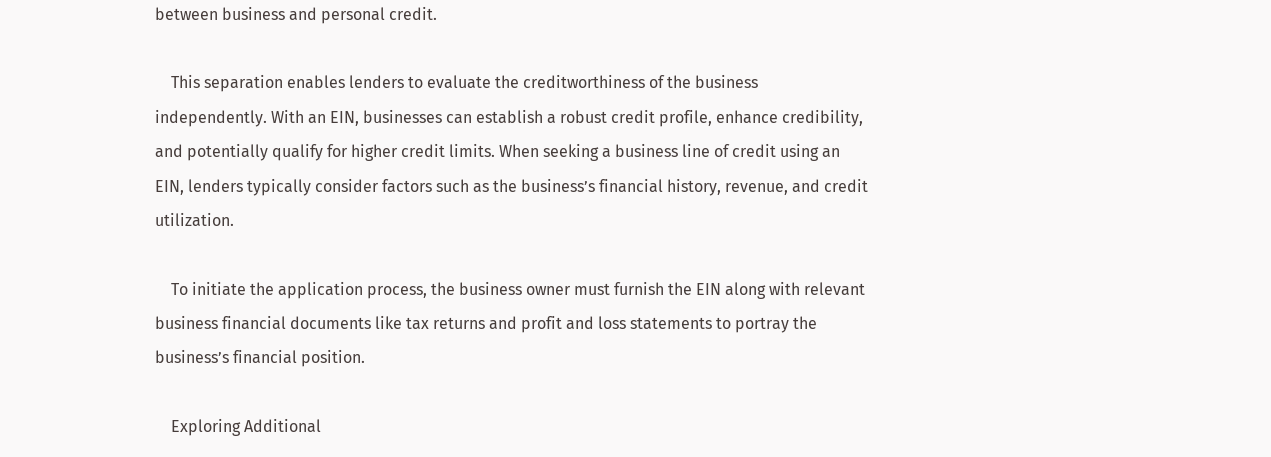between business and personal credit.

    This separation enables lenders to evaluate the creditworthiness of the business independently. With an EIN, businesses can establish a robust credit profile, enhance credibility, and potentially qualify for higher credit limits. When seeking a business line of credit using an EIN, lenders typically consider factors such as the business’s financial history, revenue, and credit utilization.

    To initiate the application process, the business owner must furnish the EIN along with relevant business financial documents like tax returns and profit and loss statements to portray the business’s financial position.

    Exploring Additional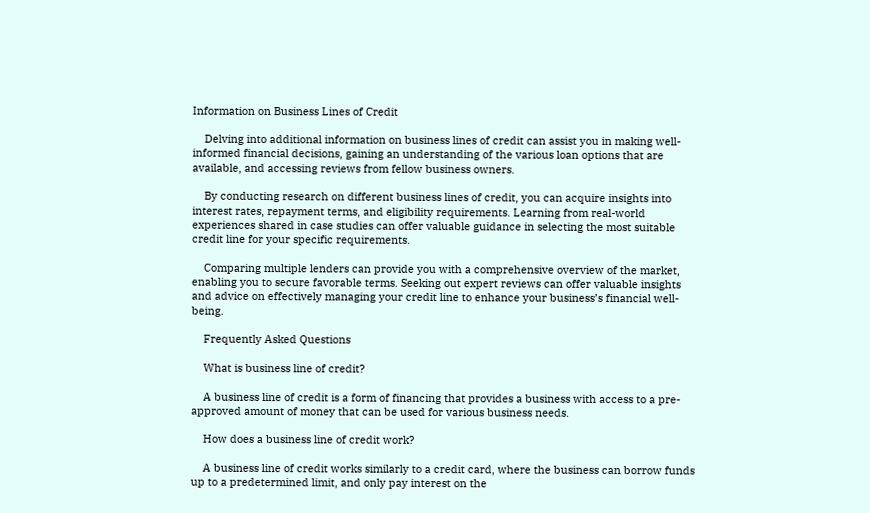Information on Business Lines of Credit

    Delving into additional information on business lines of credit can assist you in making well-informed financial decisions, gaining an understanding of the various loan options that are available, and accessing reviews from fellow business owners.

    By conducting research on different business lines of credit, you can acquire insights into interest rates, repayment terms, and eligibility requirements. Learning from real-world experiences shared in case studies can offer valuable guidance in selecting the most suitable credit line for your specific requirements.

    Comparing multiple lenders can provide you with a comprehensive overview of the market, enabling you to secure favorable terms. Seeking out expert reviews can offer valuable insights and advice on effectively managing your credit line to enhance your business’s financial well-being.

    Frequently Asked Questions

    What is business line of credit?

    A business line of credit is a form of financing that provides a business with access to a pre-approved amount of money that can be used for various business needs.

    How does a business line of credit work?

    A business line of credit works similarly to a credit card, where the business can borrow funds up to a predetermined limit, and only pay interest on the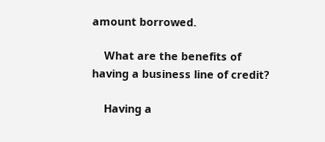amount borrowed.

    What are the benefits of having a business line of credit?

    Having a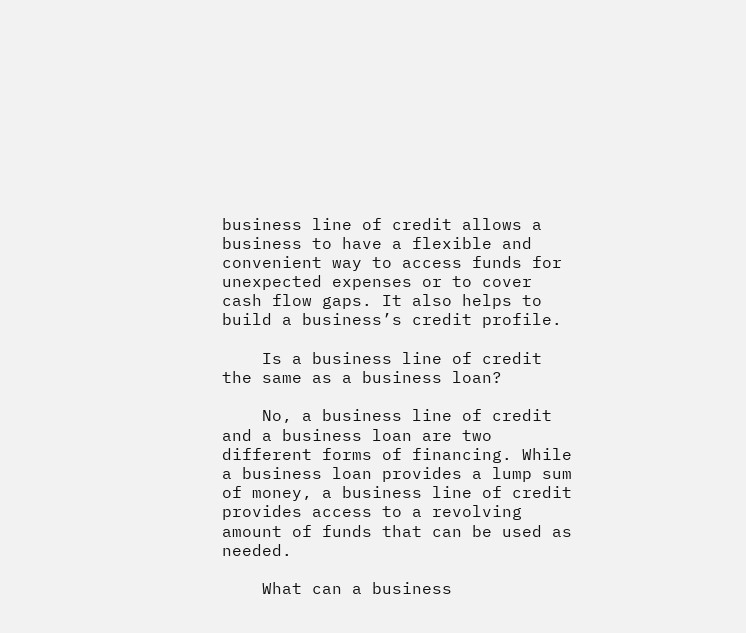business line of credit allows a business to have a flexible and convenient way to access funds for unexpected expenses or to cover cash flow gaps. It also helps to build a business’s credit profile.

    Is a business line of credit the same as a business loan?

    No, a business line of credit and a business loan are two different forms of financing. While a business loan provides a lump sum of money, a business line of credit provides access to a revolving amount of funds that can be used as needed.

    What can a business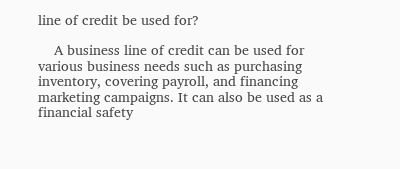line of credit be used for?

    A business line of credit can be used for various business needs such as purchasing inventory, covering payroll, and financing marketing campaigns. It can also be used as a financial safety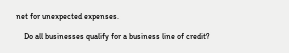net for unexpected expenses.

    Do all businesses qualify for a business line of credit?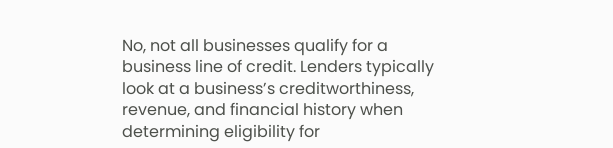No, not all businesses qualify for a business line of credit. Lenders typically look at a business’s creditworthiness, revenue, and financial history when determining eligibility for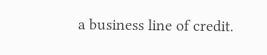a business line of credit.